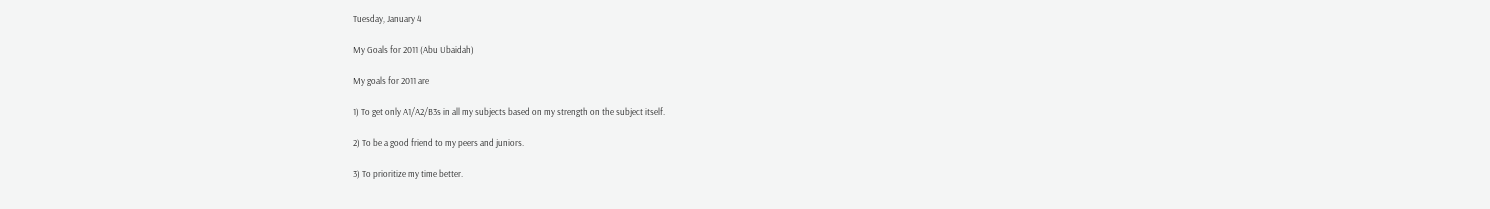Tuesday, January 4

My Goals for 2011 (Abu Ubaidah)

My goals for 2011 are

1) To get only A1/A2/B3s in all my subjects based on my strength on the subject itself.

2) To be a good friend to my peers and juniors.

3) To prioritize my time better.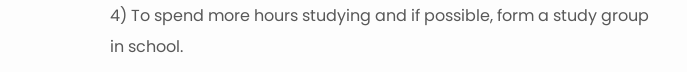4) To spend more hours studying and if possible, form a study group in school.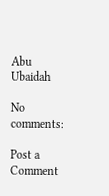Abu Ubaidah

No comments:

Post a Comment